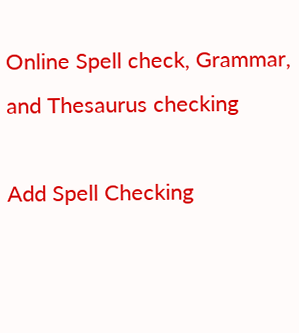Online Spell check, Grammar, and Thesaurus checking

Add Spell Checking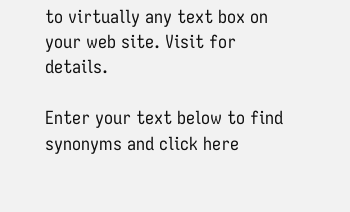to virtually any text box on your web site. Visit for details.

Enter your text below to find synonyms and click here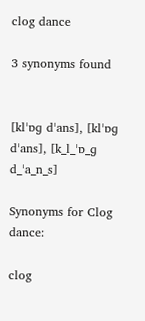clog dance

3 synonyms found


[klˈɒɡ dˈans], [klˈɒɡ dˈans], [k_l_ˈɒ_ɡ d_ˈa_n_s]

Synonyms for Clog dance:

clog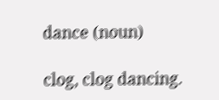dance (noun)

clog, clog dancing.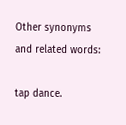Other synonyms and related words:

tap dance.